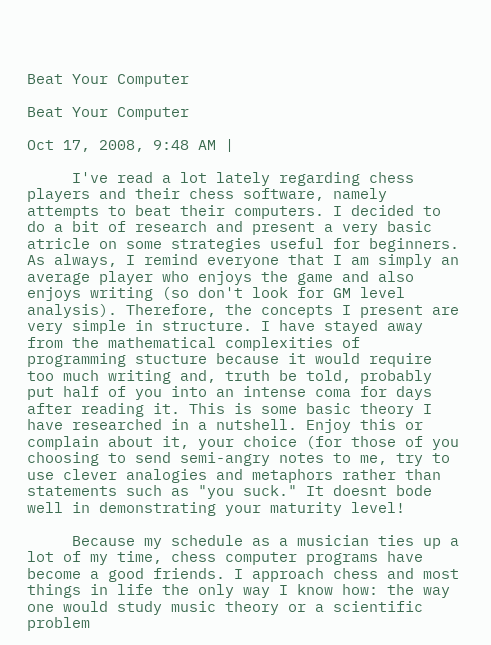Beat Your Computer

Beat Your Computer

Oct 17, 2008, 9:48 AM |

     I've read a lot lately regarding chess players and their chess software, namely attempts to beat their computers. I decided to do a bit of research and present a very basic atricle on some strategies useful for beginners. As always, I remind everyone that I am simply an average player who enjoys the game and also enjoys writing (so don't look for GM level analysis). Therefore, the concepts I present are very simple in structure. I have stayed away from the mathematical complexities of programming stucture because it would require too much writing and, truth be told, probably put half of you into an intense coma for days after reading it. This is some basic theory I have researched in a nutshell. Enjoy this or complain about it, your choice (for those of you choosing to send semi-angry notes to me, try to use clever analogies and metaphors rather than statements such as "you suck." It doesnt bode well in demonstrating your maturity level!

     Because my schedule as a musician ties up a lot of my time, chess computer programs have become a good friends. I approach chess and most things in life the only way I know how: the way one would study music theory or a scientific problem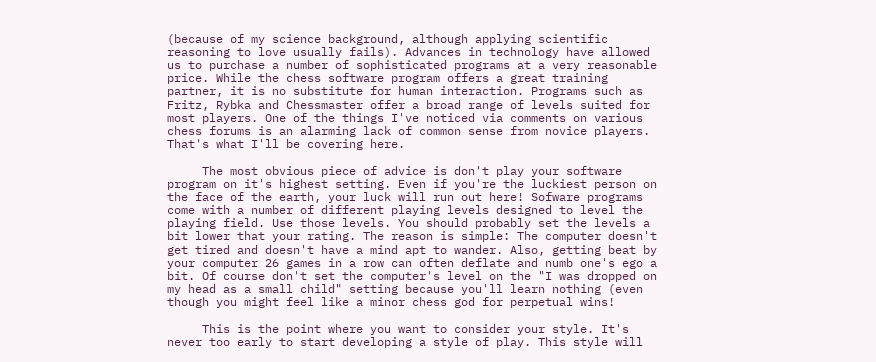(because of my science background, although applying scientific reasoning to love usually fails). Advances in technology have allowed us to purchase a number of sophisticated programs at a very reasonable price. While the chess software program offers a great training partner, it is no substitute for human interaction. Programs such as Fritz, Rybka and Chessmaster offer a broad range of levels suited for most players. One of the things I've noticed via comments on various chess forums is an alarming lack of common sense from novice players. That's what I'll be covering here.

     The most obvious piece of advice is don't play your software program on it's highest setting. Even if you're the luckiest person on the face of the earth, your luck will run out here! Sofware programs come with a number of different playing levels designed to level the playing field. Use those levels. You should probably set the levels a bit lower that your rating. The reason is simple: The computer doesn't get tired and doesn't have a mind apt to wander. Also, getting beat by your computer 26 games in a row can often deflate and numb one's ego a bit. Of course don't set the computer's level on the "I was dropped on my head as a small child" setting because you'll learn nothing (even though you might feel like a minor chess god for perpetual wins!

     This is the point where you want to consider your style. It's never too early to start developing a style of play. This style will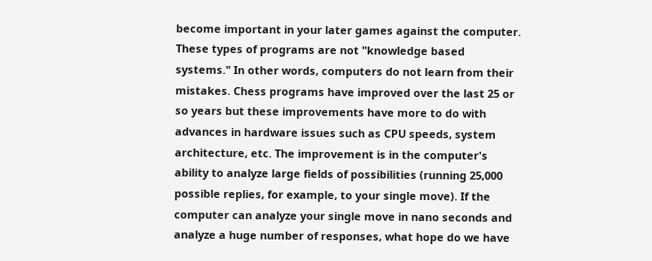become important in your later games against the computer. These types of programs are not "knowledge based systems." In other words, computers do not learn from their mistakes. Chess programs have improved over the last 25 or so years but these improvements have more to do with advances in hardware issues such as CPU speeds, system architecture, etc. The improvement is in the computer's ability to analyze large fields of possibilities (running 25,000 possible replies, for example, to your single move). If the computer can analyze your single move in nano seconds and analyze a huge number of responses, what hope do we have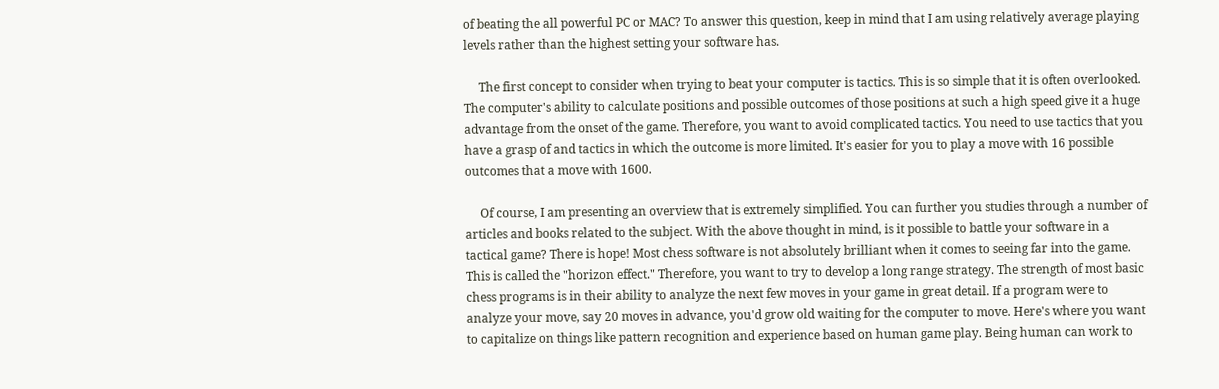of beating the all powerful PC or MAC? To answer this question, keep in mind that I am using relatively average playing levels rather than the highest setting your software has.

     The first concept to consider when trying to beat your computer is tactics. This is so simple that it is often overlooked. The computer's ability to calculate positions and possible outcomes of those positions at such a high speed give it a huge advantage from the onset of the game. Therefore, you want to avoid complicated tactics. You need to use tactics that you have a grasp of and tactics in which the outcome is more limited. It's easier for you to play a move with 16 possible outcomes that a move with 1600.

     Of course, I am presenting an overview that is extremely simplified. You can further you studies through a number of articles and books related to the subject. With the above thought in mind, is it possible to battle your software in a tactical game? There is hope! Most chess software is not absolutely brilliant when it comes to seeing far into the game. This is called the "horizon effect." Therefore, you want to try to develop a long range strategy. The strength of most basic chess programs is in their ability to analyze the next few moves in your game in great detail. If a program were to analyze your move, say 20 moves in advance, you'd grow old waiting for the computer to move. Here's where you want to capitalize on things like pattern recognition and experience based on human game play. Being human can work to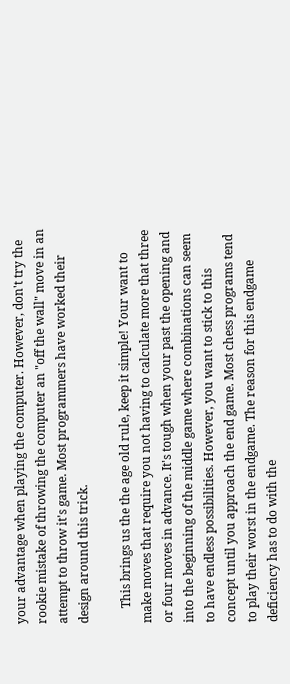your advantage when playing the computer. However, don't try the rookie mistake of throwing the computer an "off the wall" move in an attempt to throw it's game. Most programmers have worked their design around this trick.

     This brings us the the age old rule, keep it simple! Your want to make moves that require you not having to calculate more that three or four moves in advance. It's tough when your past the opening and into the beginning of the middle game where combinations can seem to have endless possibilities. However, you want to stick to this concept until you approach the end game. Most chess programs tend to play their worst in the endgame. The reason for this endgame deficiency has to do with the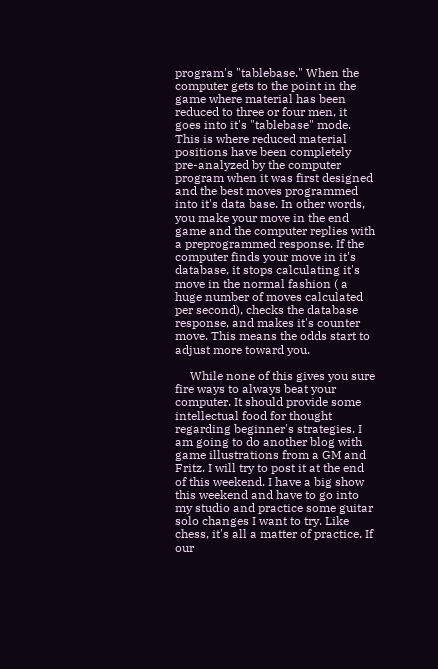program's "tablebase." When the computer gets to the point in the game where material has been reduced to three or four men, it goes into it's "tablebase" mode. This is where reduced material positions have been completely pre-analyzed by the computer program when it was first designed and the best moves programmed into it's data base. In other words, you make your move in the end game and the computer replies with a preprogrammed response. If the computer finds your move in it's database, it stops calculating it's move in the normal fashion ( a huge number of moves calculated per second), checks the database response, and makes it's counter move. This means the odds start to adjust more toward you.

     While none of this gives you sure fire ways to always beat your computer. It should provide some intellectual food for thought regarding beginner's strategies. I am going to do another blog with game illustrations from a GM and Fritz. I will try to post it at the end of this weekend. I have a big show this weekend and have to go into my studio and practice some guitar solo changes I want to try. Like chess, it's all a matter of practice. If our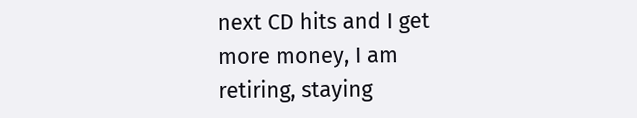next CD hits and I get more money, I am retiring, staying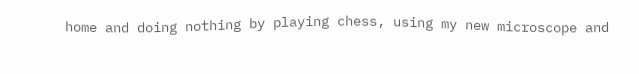home and doing nothing by playing chess, using my new microscope and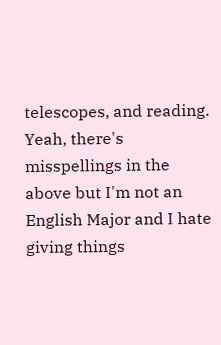telescopes, and reading. Yeah, there's misspellings in the above but I'm not an English Major and I hate giving things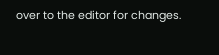over to the editor for changes.